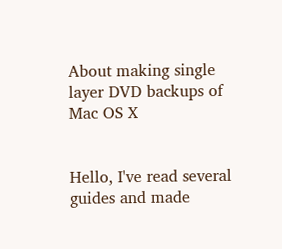About making single layer DVD backups of Mac OS X


Hello, I've read several guides and made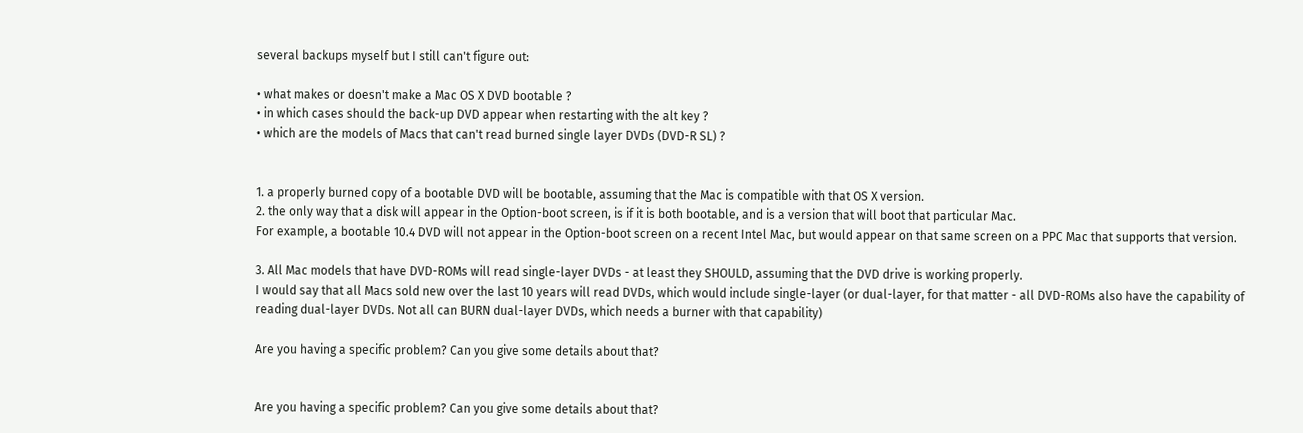several backups myself but I still can't figure out:

• what makes or doesn't make a Mac OS X DVD bootable ?
• in which cases should the back-up DVD appear when restarting with the alt key ?
• which are the models of Macs that can't read burned single layer DVDs (DVD-R SL) ?


1. a properly burned copy of a bootable DVD will be bootable, assuming that the Mac is compatible with that OS X version.
2. the only way that a disk will appear in the Option-boot screen, is if it is both bootable, and is a version that will boot that particular Mac.
For example, a bootable 10.4 DVD will not appear in the Option-boot screen on a recent Intel Mac, but would appear on that same screen on a PPC Mac that supports that version.

3. All Mac models that have DVD-ROMs will read single-layer DVDs - at least they SHOULD, assuming that the DVD drive is working properly.
I would say that all Macs sold new over the last 10 years will read DVDs, which would include single-layer (or dual-layer, for that matter - all DVD-ROMs also have the capability of reading dual-layer DVDs. Not all can BURN dual-layer DVDs, which needs a burner with that capability)

Are you having a specific problem? Can you give some details about that?


Are you having a specific problem? Can you give some details about that?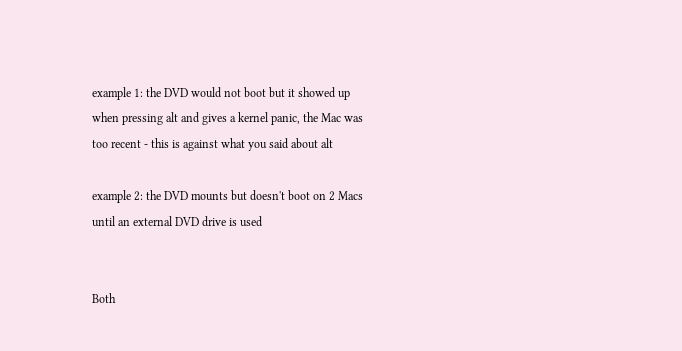example 1: the DVD would not boot but it showed up when pressing alt and gives a kernel panic, the Mac was too recent - this is against what you said about alt

example 2: the DVD mounts but doesn't boot on 2 Macs until an external DVD drive is used


Both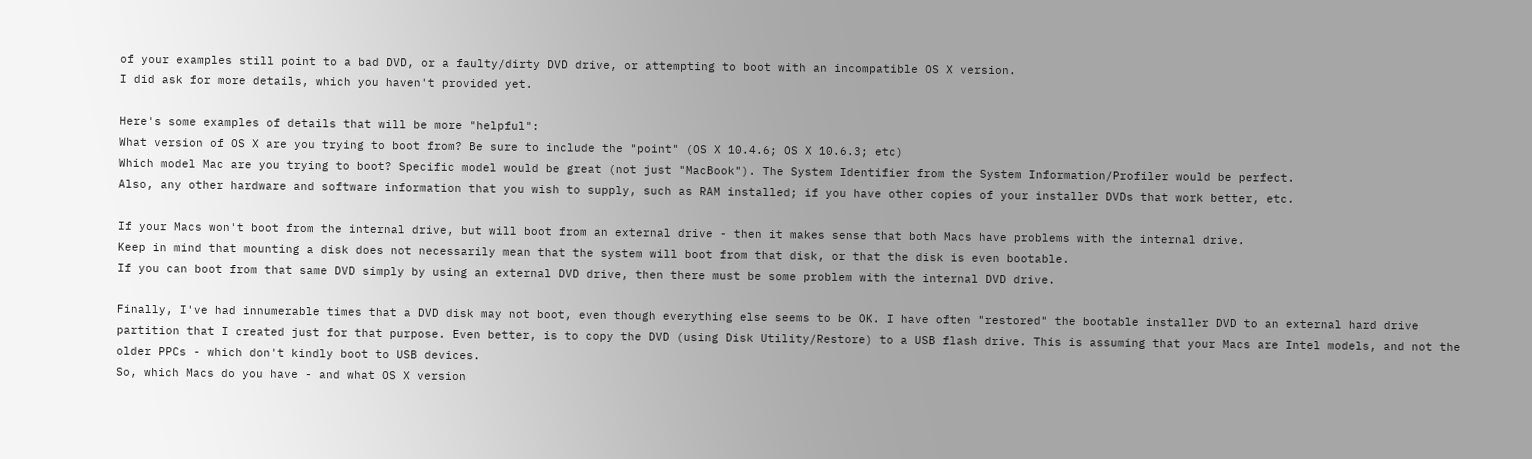of your examples still point to a bad DVD, or a faulty/dirty DVD drive, or attempting to boot with an incompatible OS X version.
I did ask for more details, which you haven't provided yet.

Here's some examples of details that will be more "helpful":
What version of OS X are you trying to boot from? Be sure to include the "point" (OS X 10.4.6; OS X 10.6.3; etc)
Which model Mac are you trying to boot? Specific model would be great (not just "MacBook"). The System Identifier from the System Information/Profiler would be perfect.
Also, any other hardware and software information that you wish to supply, such as RAM installed; if you have other copies of your installer DVDs that work better, etc.

If your Macs won't boot from the internal drive, but will boot from an external drive - then it makes sense that both Macs have problems with the internal drive.
Keep in mind that mounting a disk does not necessarily mean that the system will boot from that disk, or that the disk is even bootable.
If you can boot from that same DVD simply by using an external DVD drive, then there must be some problem with the internal DVD drive.

Finally, I've had innumerable times that a DVD disk may not boot, even though everything else seems to be OK. I have often "restored" the bootable installer DVD to an external hard drive partition that I created just for that purpose. Even better, is to copy the DVD (using Disk Utility/Restore) to a USB flash drive. This is assuming that your Macs are Intel models, and not the older PPCs - which don't kindly boot to USB devices.
So, which Macs do you have - and what OS X version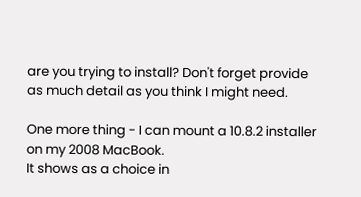are you trying to install? Don't forget provide as much detail as you think I might need.

One more thing - I can mount a 10.8.2 installer on my 2008 MacBook.
It shows as a choice in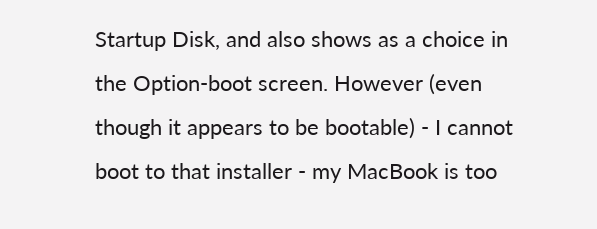Startup Disk, and also shows as a choice in the Option-boot screen. However (even though it appears to be bootable) - I cannot boot to that installer - my MacBook is too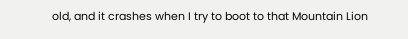old, and it crashes when I try to boot to that Mountain Lion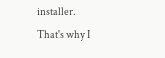installer.
That's why I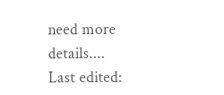need more details....
Last edited: